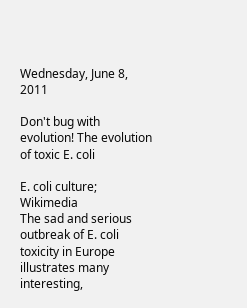Wednesday, June 8, 2011

Don't bug with evolution! The evolution of toxic E. coli

E. coli culture; Wikimedia
The sad and serious outbreak of E. coli toxicity in Europe illustrates many interesting,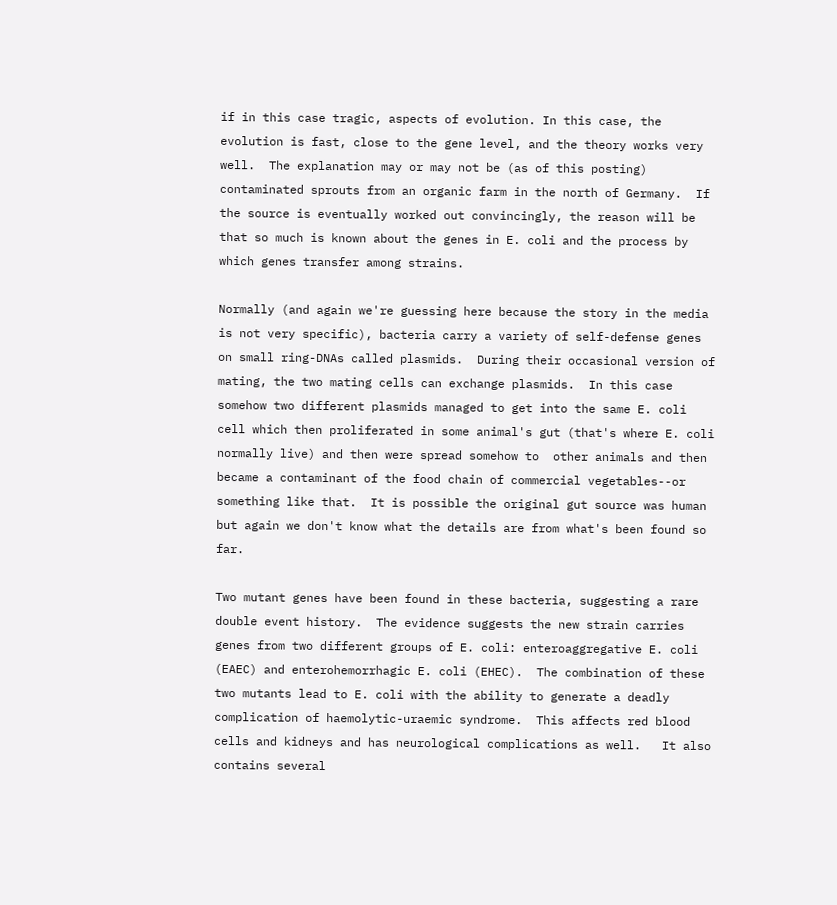if in this case tragic, aspects of evolution. In this case, the evolution is fast, close to the gene level, and the theory works very well.  The explanation may or may not be (as of this posting) contaminated sprouts from an organic farm in the north of Germany.  If the source is eventually worked out convincingly, the reason will be that so much is known about the genes in E. coli and the process by which genes transfer among strains.

Normally (and again we're guessing here because the story in the media is not very specific), bacteria carry a variety of self-defense genes on small ring-DNAs called plasmids.  During their occasional version of mating, the two mating cells can exchange plasmids.  In this case somehow two different plasmids managed to get into the same E. coli cell which then proliferated in some animal's gut (that's where E. coli normally live) and then were spread somehow to  other animals and then became a contaminant of the food chain of commercial vegetables--or something like that.  It is possible the original gut source was human but again we don't know what the details are from what's been found so far.

Two mutant genes have been found in these bacteria, suggesting a rare double event history.  The evidence suggests the new strain carries genes from two different groups of E. coli: enteroaggregative E. coli (EAEC) and enterohemorrhagic E. coli (EHEC).  The combination of these two mutants lead to E. coli with the ability to generate a deadly complication of haemolytic-uraemic syndrome.  This affects red blood cells and kidneys and has neurological complications as well.   It also contains several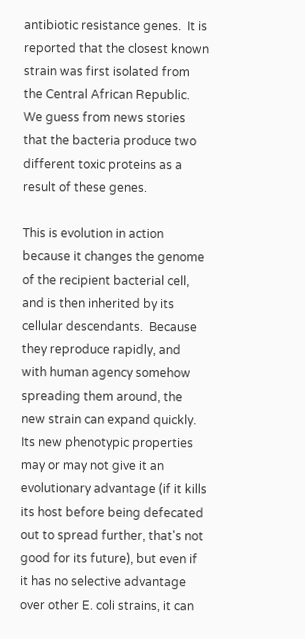antibiotic resistance genes.  It is reported that the closest known strain was first isolated from the Central African Republic.  We guess from news stories that the bacteria produce two different toxic proteins as a result of these genes.

This is evolution in action because it changes the genome of the recipient bacterial cell, and is then inherited by its cellular descendants.  Because they reproduce rapidly, and with human agency somehow spreading them around, the new strain can expand quickly.  Its new phenotypic properties may or may not give it an evolutionary advantage (if it kills its host before being defecated out to spread further, that's not good for its future), but even if it has no selective advantage over other E. coli strains, it can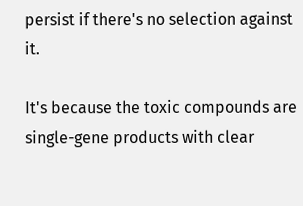persist if there's no selection against it.

It's because the toxic compounds are single-gene products with clear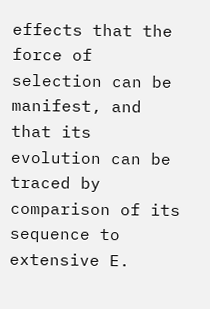effects that the force of selection can be manifest, and that its evolution can be traced by comparison of its sequence to extensive E.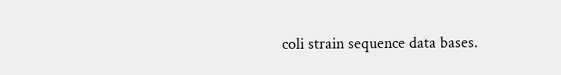coli strain sequence data bases.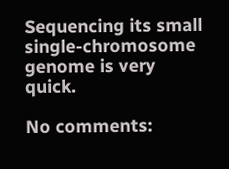Sequencing its small single-chromosome genome is very quick.

No comments: